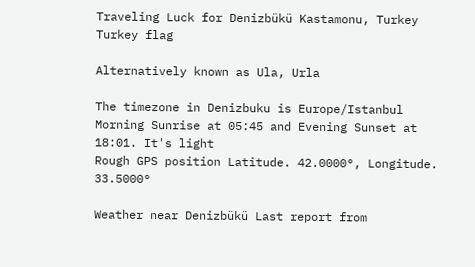Traveling Luck for Denizbükü Kastamonu, Turkey Turkey flag

Alternatively known as Ula, Urla

The timezone in Denizbuku is Europe/Istanbul
Morning Sunrise at 05:45 and Evening Sunset at 18:01. It's light
Rough GPS position Latitude. 42.0000°, Longitude. 33.5000°

Weather near Denizbükü Last report from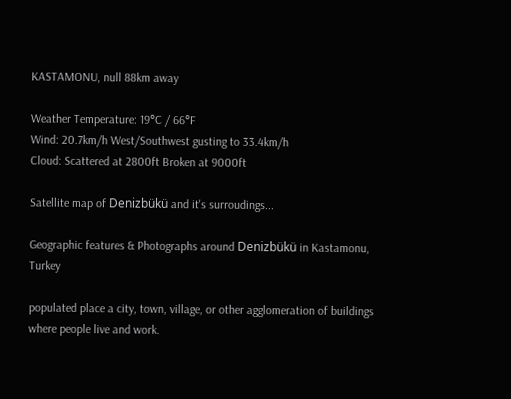KASTAMONU, null 88km away

Weather Temperature: 19°C / 66°F
Wind: 20.7km/h West/Southwest gusting to 33.4km/h
Cloud: Scattered at 2800ft Broken at 9000ft

Satellite map of Denizbükü and it's surroudings...

Geographic features & Photographs around Denizbükü in Kastamonu, Turkey

populated place a city, town, village, or other agglomeration of buildings where people live and work.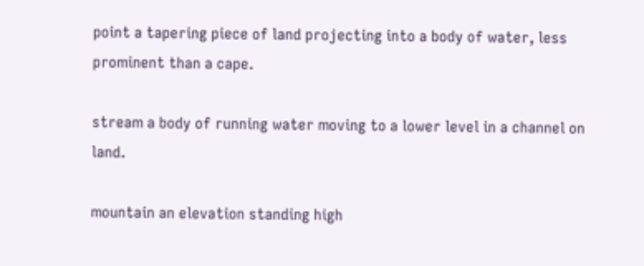point a tapering piece of land projecting into a body of water, less prominent than a cape.

stream a body of running water moving to a lower level in a channel on land.

mountain an elevation standing high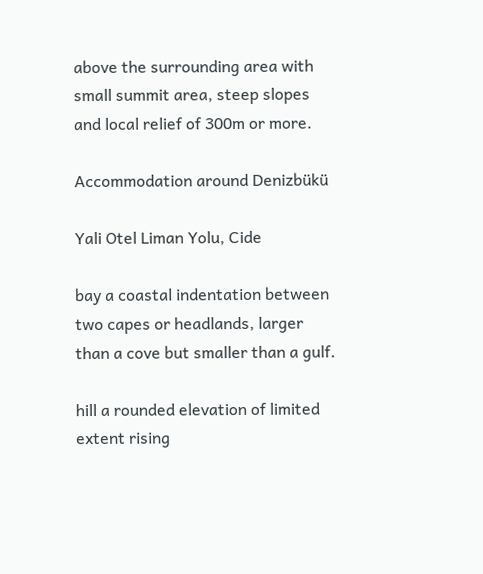above the surrounding area with small summit area, steep slopes and local relief of 300m or more.

Accommodation around Denizbükü

Yali Otel Liman Yolu, Cide

bay a coastal indentation between two capes or headlands, larger than a cove but smaller than a gulf.

hill a rounded elevation of limited extent rising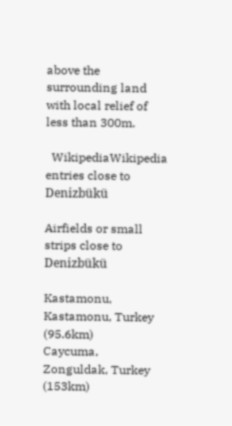above the surrounding land with local relief of less than 300m.

  WikipediaWikipedia entries close to Denizbükü

Airfields or small strips close to Denizbükü

Kastamonu, Kastamonu, Turkey (95.6km)
Caycuma, Zonguldak, Turkey (153km)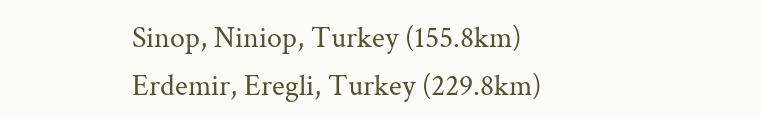Sinop, Niniop, Turkey (155.8km)
Erdemir, Eregli, Turkey (229.8km)